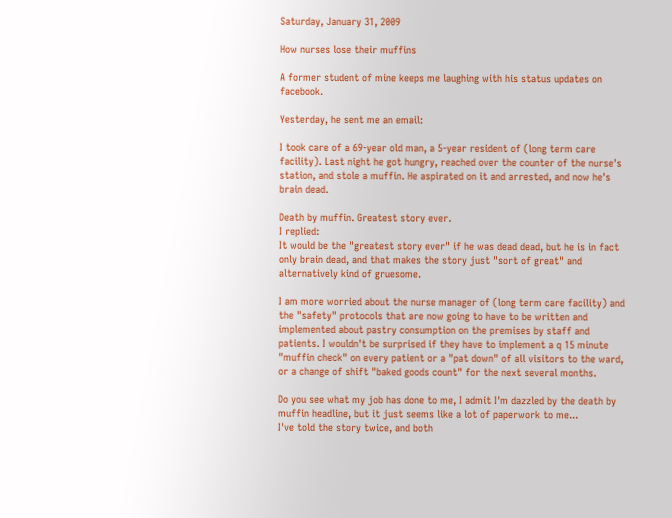Saturday, January 31, 2009

How nurses lose their muffins

A former student of mine keeps me laughing with his status updates on facebook.

Yesterday, he sent me an email:

I took care of a 69-year old man, a 5-year resident of (long term care facility). Last night he got hungry, reached over the counter of the nurse's station, and stole a muffin. He aspirated on it and arrested, and now he's brain dead.

Death by muffin. Greatest story ever.
I replied:
It would be the "greatest story ever" if he was dead dead, but he is in fact only brain dead, and that makes the story just "sort of great" and alternatively kind of gruesome.

I am more worried about the nurse manager of (long term care facility) and the "safety" protocols that are now going to have to be written and implemented about pastry consumption on the premises by staff and patients. I wouldn't be surprised if they have to implement a q 15 minute "muffin check" on every patient or a "pat down" of all visitors to the ward, or a change of shift "baked goods count" for the next several months.

Do you see what my job has done to me, I admit I'm dazzled by the death by muffin headline, but it just seems like a lot of paperwork to me...
I've told the story twice, and both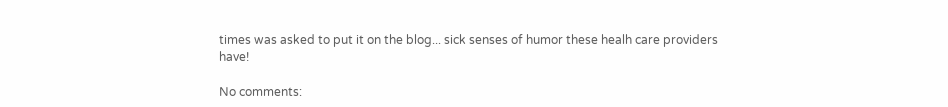times was asked to put it on the blog... sick senses of humor these healh care providers have!

No comments: